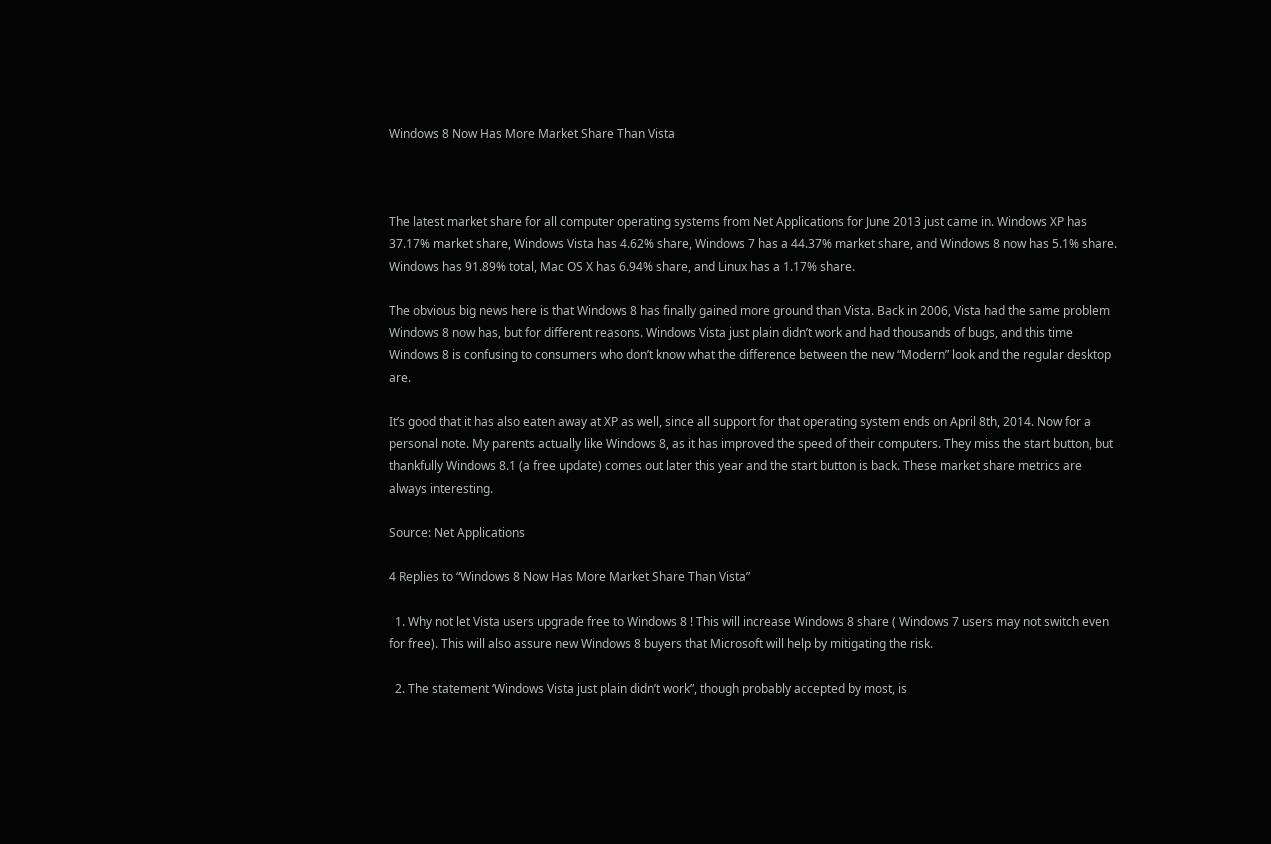Windows 8 Now Has More Market Share Than Vista



The latest market share for all computer operating systems from Net Applications for June 2013 just came in. Windows XP has 37.17% market share, Windows Vista has 4.62% share, Windows 7 has a 44.37% market share, and Windows 8 now has 5.1% share. Windows has 91.89% total, Mac OS X has 6.94% share, and Linux has a 1.17% share.

The obvious big news here is that Windows 8 has finally gained more ground than Vista. Back in 2006, Vista had the same problem Windows 8 now has, but for different reasons. Windows Vista just plain didn’t work and had thousands of bugs, and this time Windows 8 is confusing to consumers who don’t know what the difference between the new “Modern” look and the regular desktop are.

It’s good that it has also eaten away at XP as well, since all support for that operating system ends on April 8th, 2014. Now for a personal note. My parents actually like Windows 8, as it has improved the speed of their computers. They miss the start button, but thankfully Windows 8.1 (a free update) comes out later this year and the start button is back. These market share metrics are always interesting.

Source: Net Applications

4 Replies to “Windows 8 Now Has More Market Share Than Vista”

  1. Why not let Vista users upgrade free to Windows 8 ! This will increase Windows 8 share ( Windows 7 users may not switch even for free). This will also assure new Windows 8 buyers that Microsoft will help by mitigating the risk.

  2. The statement ‘Windows Vista just plain didn’t work”, though probably accepted by most, is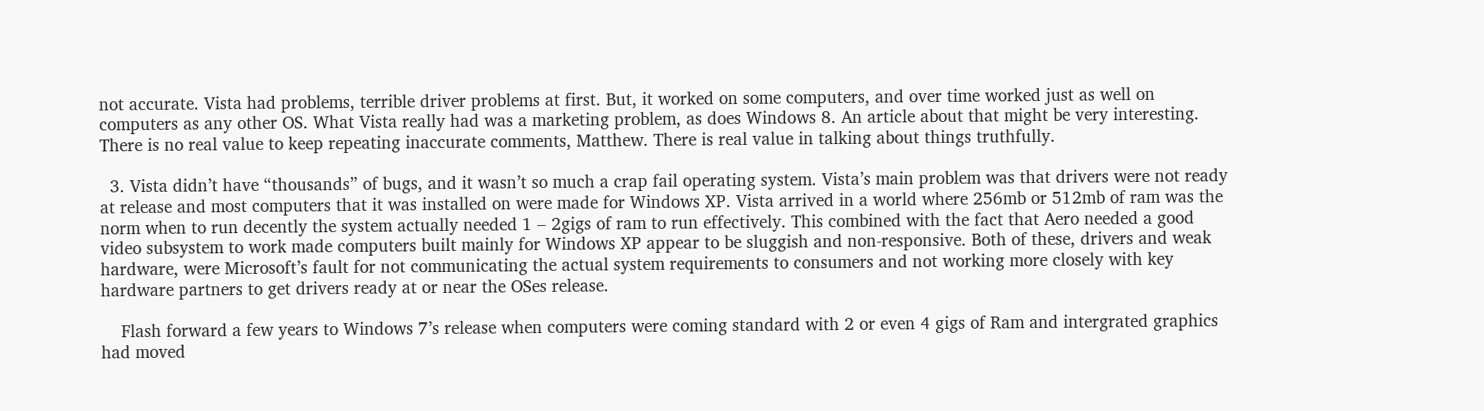not accurate. Vista had problems, terrible driver problems at first. But, it worked on some computers, and over time worked just as well on computers as any other OS. What Vista really had was a marketing problem, as does Windows 8. An article about that might be very interesting. There is no real value to keep repeating inaccurate comments, Matthew. There is real value in talking about things truthfully.

  3. Vista didn’t have “thousands” of bugs, and it wasn’t so much a crap fail operating system. Vista’s main problem was that drivers were not ready at release and most computers that it was installed on were made for Windows XP. Vista arrived in a world where 256mb or 512mb of ram was the norm when to run decently the system actually needed 1 – 2gigs of ram to run effectively. This combined with the fact that Aero needed a good video subsystem to work made computers built mainly for Windows XP appear to be sluggish and non-responsive. Both of these, drivers and weak hardware, were Microsoft’s fault for not communicating the actual system requirements to consumers and not working more closely with key hardware partners to get drivers ready at or near the OSes release.

    Flash forward a few years to Windows 7’s release when computers were coming standard with 2 or even 4 gigs of Ram and intergrated graphics had moved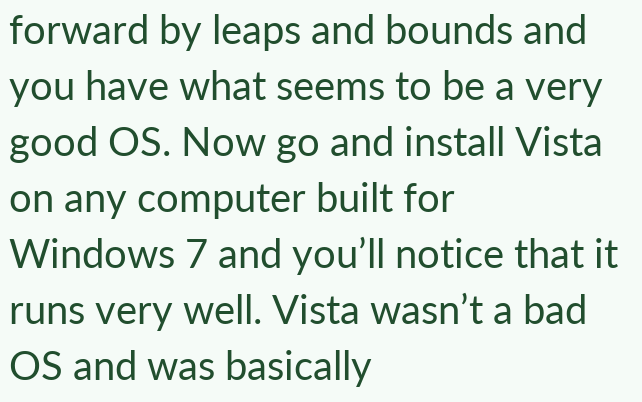forward by leaps and bounds and you have what seems to be a very good OS. Now go and install Vista on any computer built for Windows 7 and you’ll notice that it runs very well. Vista wasn’t a bad OS and was basically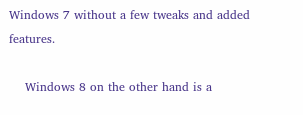Windows 7 without a few tweaks and added features.

    Windows 8 on the other hand is a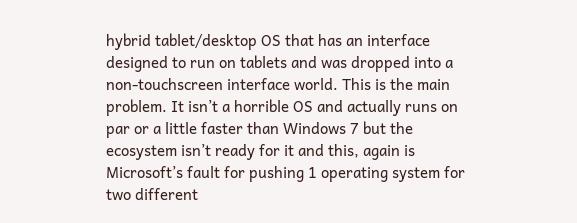hybrid tablet/desktop OS that has an interface designed to run on tablets and was dropped into a non-touchscreen interface world. This is the main problem. It isn’t a horrible OS and actually runs on par or a little faster than Windows 7 but the ecosystem isn’t ready for it and this, again is Microsoft’s fault for pushing 1 operating system for two different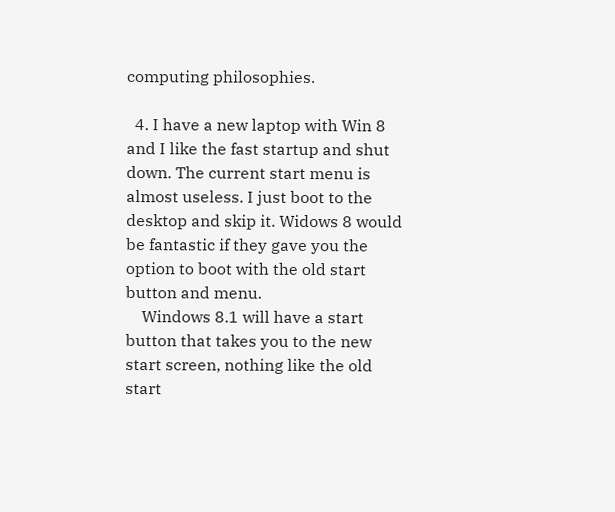computing philosophies.

  4. I have a new laptop with Win 8 and I like the fast startup and shut down. The current start menu is almost useless. I just boot to the desktop and skip it. Widows 8 would be fantastic if they gave you the option to boot with the old start button and menu.
    Windows 8.1 will have a start button that takes you to the new start screen, nothing like the old start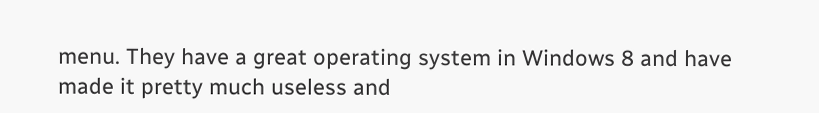menu. They have a great operating system in Windows 8 and have made it pretty much useless and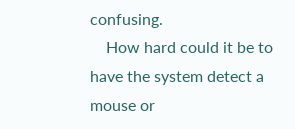confusing.
    How hard could it be to have the system detect a mouse or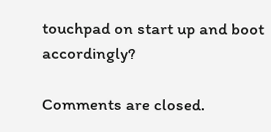touchpad on start up and boot accordingly?

Comments are closed.